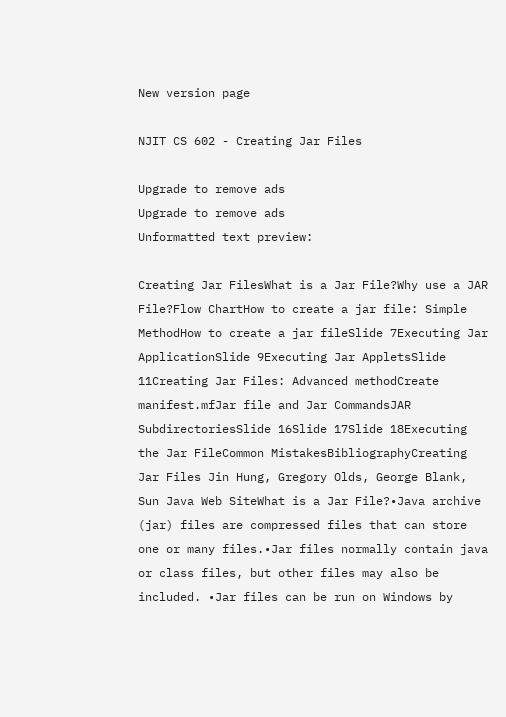New version page

NJIT CS 602 - Creating Jar Files

Upgrade to remove ads
Upgrade to remove ads
Unformatted text preview:

Creating Jar FilesWhat is a Jar File?Why use a JAR File?Flow ChartHow to create a jar file: Simple MethodHow to create a jar fileSlide 7Executing Jar ApplicationSlide 9Executing Jar AppletsSlide 11Creating Jar Files: Advanced methodCreate manifest.mfJar file and Jar CommandsJAR SubdirectoriesSlide 16Slide 17Slide 18Executing the Jar FileCommon MistakesBibliographyCreating Jar Files Jin Hung, Gregory Olds, George Blank, Sun Java Web SiteWhat is a Jar File?•Java archive (jar) files are compressed files that can store one or many files.•Jar files normally contain java or class files, but other files may also be included. •Jar files can be run on Windows by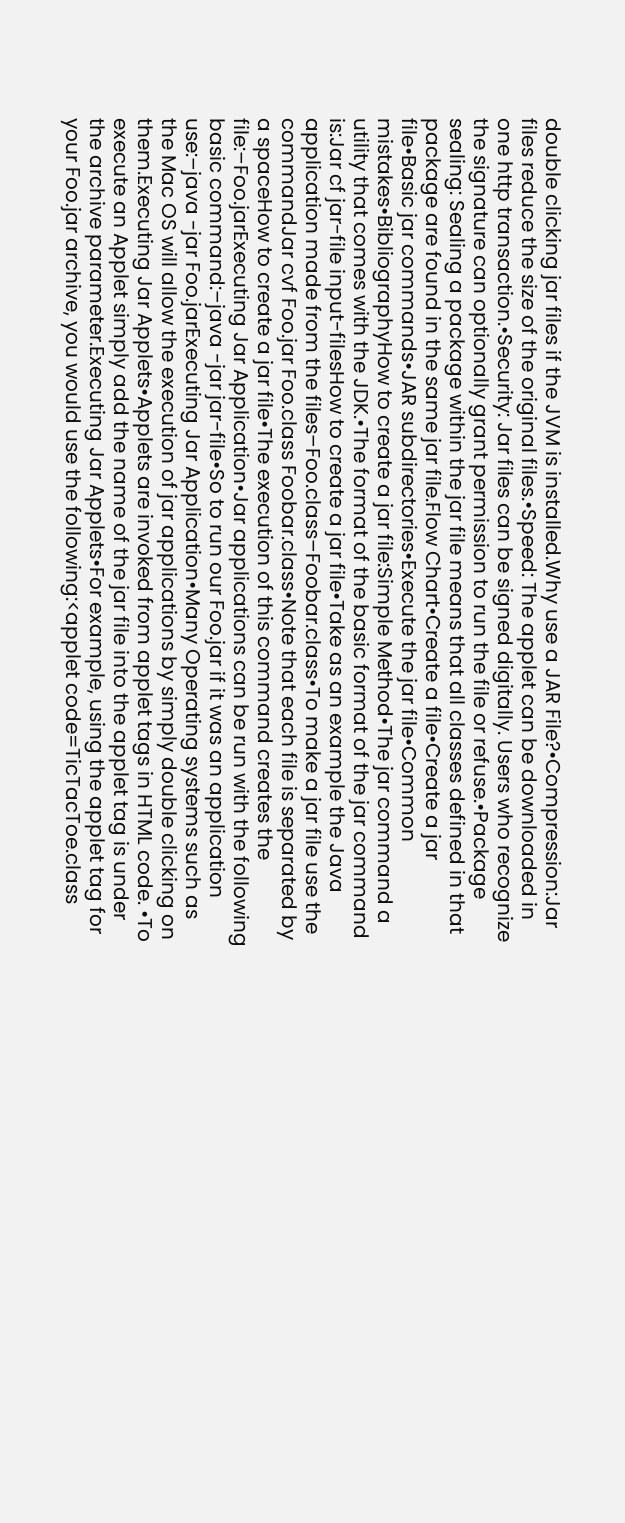double clicking jar files if the JVM is installed.Why use a JAR File?•Compression:Jar files reduce the size of the original files.•Speed: The applet can be downloaded in one http transaction.•Security: Jar files can be signed digitally. Users who recognize the signature can optionally grant permission to run the file or refuse.•Package sealing: Sealing a package within the jar file means that all classes defined in that package are found in the same jar file.Flow Chart•Create a file•Create a jar file•Basic jar commands•JAR subdirectories•Execute the jar file•Common mistakes•BibliographyHow to create a jar file:Simple Method•The jar command a utility that comes with the JDK.•The format of the basic format of the jar command is:Jar cf jar-file input-filesHow to create a jar file•Take as an example the Java application made from the files–Foo.class–Foobar.class•To make a jar file use the commandJar cvf Foo.jar Foo.class Foobar.class•Note that each file is separated by a spaceHow to create a jar file•The execution of this command creates the file:–Foo.jarExecuting Jar Application•Jar applications can be run with the following basic command:–java -jar jar-file•So to run our Foo.jar if it was an application use:–java -jar Foo.jarExecuting Jar Application•Many Operating systems such as the Mac OS will allow the execution of jar applications by simply double clicking on them.Executing Jar Applets•Applets are invoked from applet tags in HTML code. •To execute an Applet simply add the name of the jar file into the applet tag is under the archive parameter.Executing Jar Applets•For example, using the applet tag for your Foo.jar archive, you would use the following:<applet code=TicTacToe.class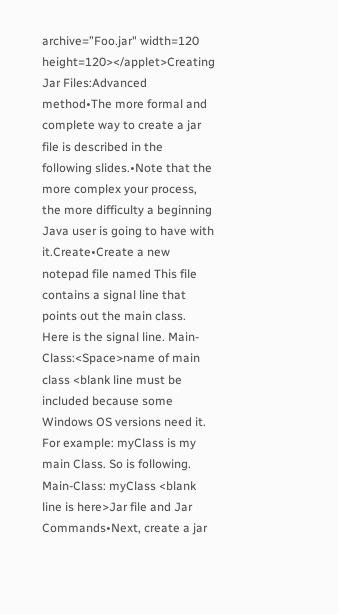archive=”Foo.jar" width=120 height=120></applet>Creating Jar Files:Advanced method•The more formal and complete way to create a jar file is described in the following slides.•Note that the more complex your process, the more difficulty a beginning Java user is going to have with it.Create•Create a new notepad file named This file contains a signal line that points out the main class. Here is the signal line. Main-Class:<Space>name of main class <blank line must be included because some Windows OS versions need it. For example: myClass is my main Class. So is following. Main-Class: myClass <blank line is here>Jar file and Jar Commands•Next, create a jar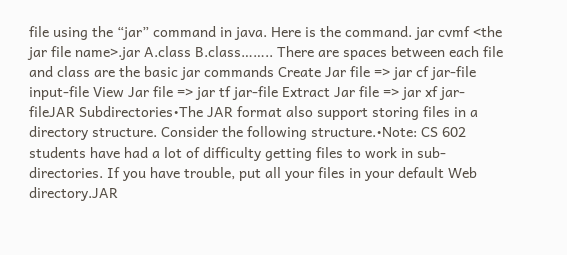file using the “jar” command in java. Here is the command. jar cvmf <the jar file name>.jar A.class B.class…….. There are spaces between each file and class are the basic jar commands Create Jar file => jar cf jar-file input-file View Jar file => jar tf jar-file Extract Jar file => jar xf jar-fileJAR Subdirectories•The JAR format also support storing files in a directory structure. Consider the following structure.•Note: CS 602 students have had a lot of difficulty getting files to work in sub-directories. If you have trouble, put all your files in your default Web directory.JAR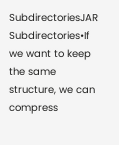SubdirectoriesJAR Subdirectories•If we want to keep the same structure, we can compress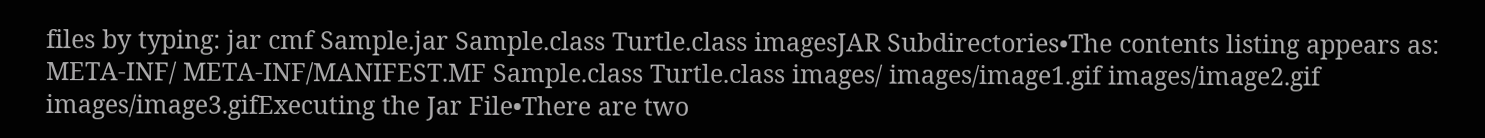files by typing: jar cmf Sample.jar Sample.class Turtle.class imagesJAR Subdirectories•The contents listing appears as: META-INF/ META-INF/MANIFEST.MF Sample.class Turtle.class images/ images/image1.gif images/image2.gif images/image3.gifExecuting the Jar File•There are two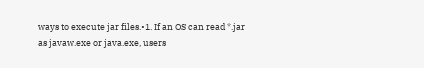ways to execute jar files.•1. If an OS can read *.jar as javaw.exe or java.exe, users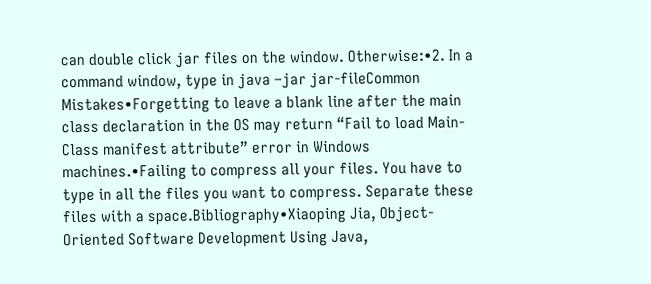can double click jar files on the window. Otherwise:•2. In a command window, type in java –jar jar-fileCommon Mistakes•Forgetting to leave a blank line after the main class declaration in the OS may return “Fail to load Main-Class manifest attribute” error in Windows machines.•Failing to compress all your files. You have to type in all the files you want to compress. Separate these files with a space.Bibliography•Xiaoping Jia, Object-Oriented Software Development Using Java,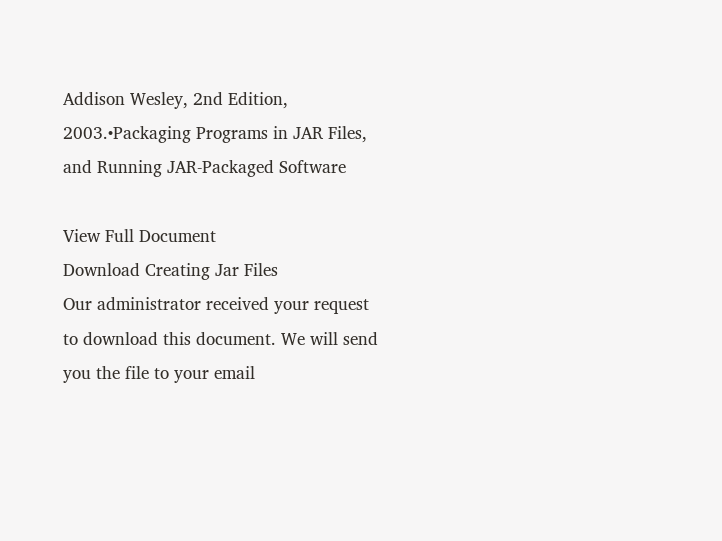Addison Wesley, 2nd Edition, 2003.•Packaging Programs in JAR Files, and Running JAR-Packaged Software

View Full Document
Download Creating Jar Files
Our administrator received your request to download this document. We will send you the file to your email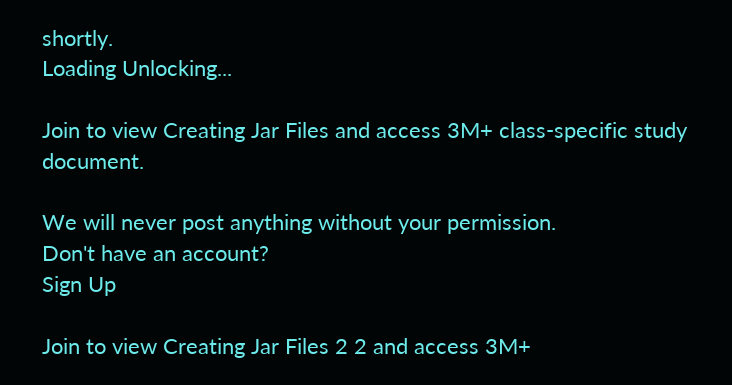shortly.
Loading Unlocking...

Join to view Creating Jar Files and access 3M+ class-specific study document.

We will never post anything without your permission.
Don't have an account?
Sign Up

Join to view Creating Jar Files 2 2 and access 3M+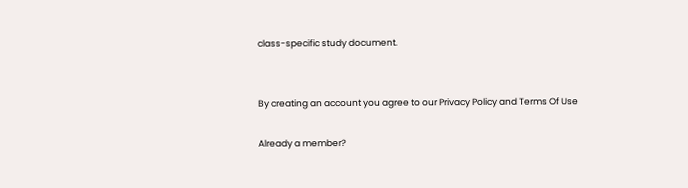class-specific study document.


By creating an account you agree to our Privacy Policy and Terms Of Use

Already a member?